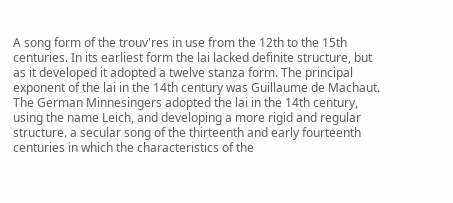A song form of the trouv'res in use from the 12th to the 15th centuries. In its earliest form the lai lacked definite structure, but as it developed it adopted a twelve stanza form. The principal exponent of the lai in the 14th century was Guillaume de Machaut. The German Minnesingers adopted the lai in the 14th century, using the name Leich, and developing a more rigid and regular structure. a secular song of the thirteenth and early fourteenth centuries in which the characteristics of the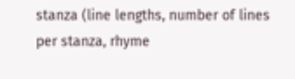stanza (line lengths, number of lines per stanza, rhyme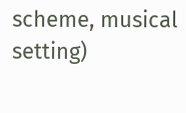scheme, musical setting)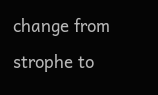change from strophe to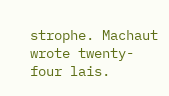strophe. Machaut wrote twenty-four lais.